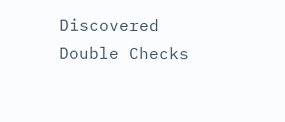Discovered Double Checks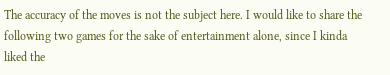The accuracy of the moves is not the subject here. I would like to share the following two games for the sake of entertainment alone, since I kinda liked the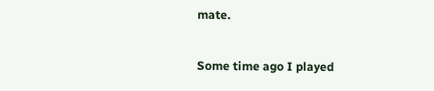mate.

Some time ago I played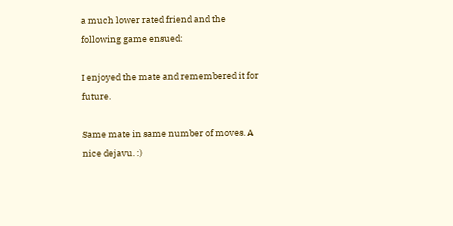a much lower rated friend and the following game ensued:

I enjoyed the mate and remembered it for future.

Same mate in same number of moves. A nice dejavu. :)